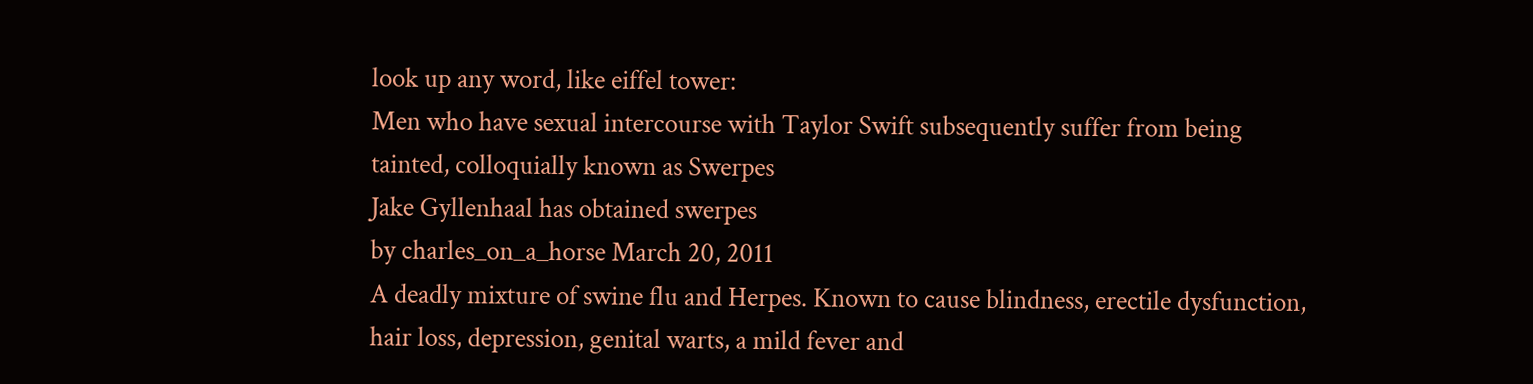look up any word, like eiffel tower:
Men who have sexual intercourse with Taylor Swift subsequently suffer from being tainted, colloquially known as Swerpes
Jake Gyllenhaal has obtained swerpes
by charles_on_a_horse March 20, 2011
A deadly mixture of swine flu and Herpes. Known to cause blindness, erectile dysfunction, hair loss, depression, genital warts, a mild fever and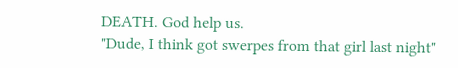DEATH. God help us.
"Dude, I think got swerpes from that girl last night"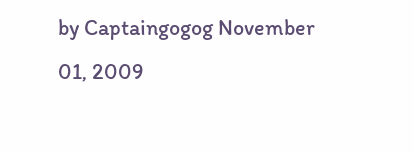by Captaingogog November 01, 2009